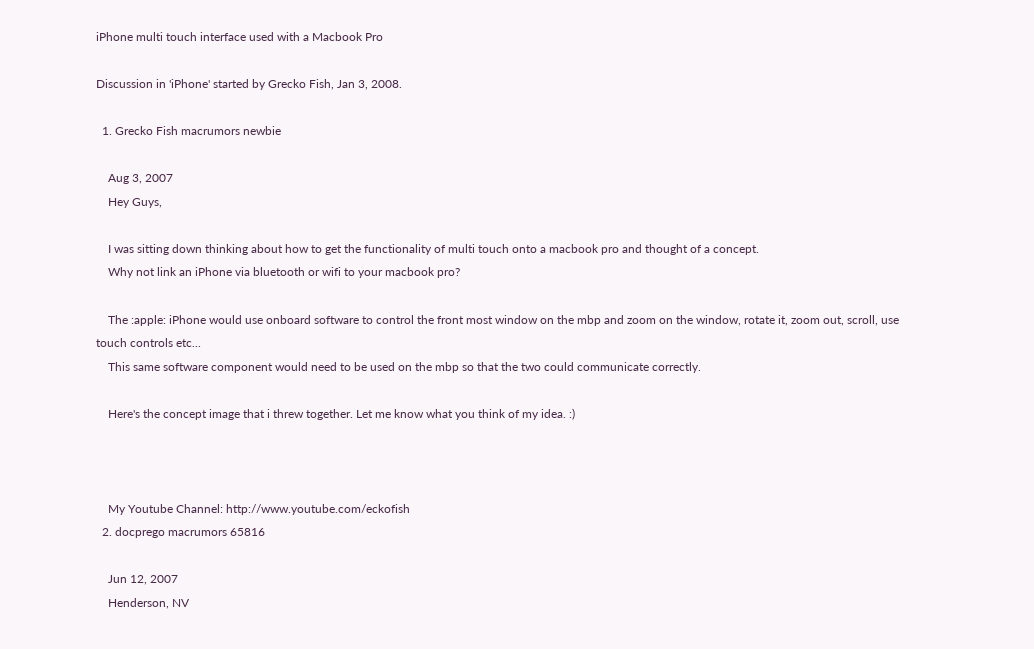iPhone multi touch interface used with a Macbook Pro

Discussion in 'iPhone' started by Grecko Fish, Jan 3, 2008.

  1. Grecko Fish macrumors newbie

    Aug 3, 2007
    Hey Guys,

    I was sitting down thinking about how to get the functionality of multi touch onto a macbook pro and thought of a concept.
    Why not link an iPhone via bluetooth or wifi to your macbook pro?

    The :apple: iPhone would use onboard software to control the front most window on the mbp and zoom on the window, rotate it, zoom out, scroll, use touch controls etc...
    This same software component would need to be used on the mbp so that the two could communicate correctly.

    Here's the concept image that i threw together. Let me know what you think of my idea. :)



    My Youtube Channel: http://www.youtube.com/eckofish
  2. docprego macrumors 65816

    Jun 12, 2007
    Henderson, NV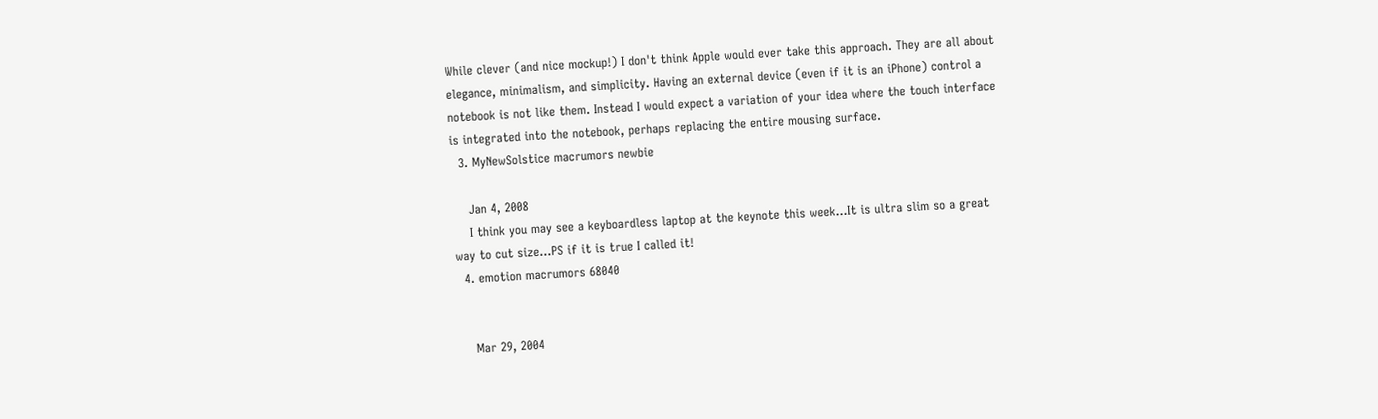While clever (and nice mockup!) I don't think Apple would ever take this approach. They are all about elegance, minimalism, and simplicity. Having an external device (even if it is an iPhone) control a notebook is not like them. Instead I would expect a variation of your idea where the touch interface is integrated into the notebook, perhaps replacing the entire mousing surface.
  3. MyNewSolstice macrumors newbie

    Jan 4, 2008
    I think you may see a keyboardless laptop at the keynote this week...It is ultra slim so a great way to cut size...PS if it is true I called it!
  4. emotion macrumors 68040


    Mar 29, 2004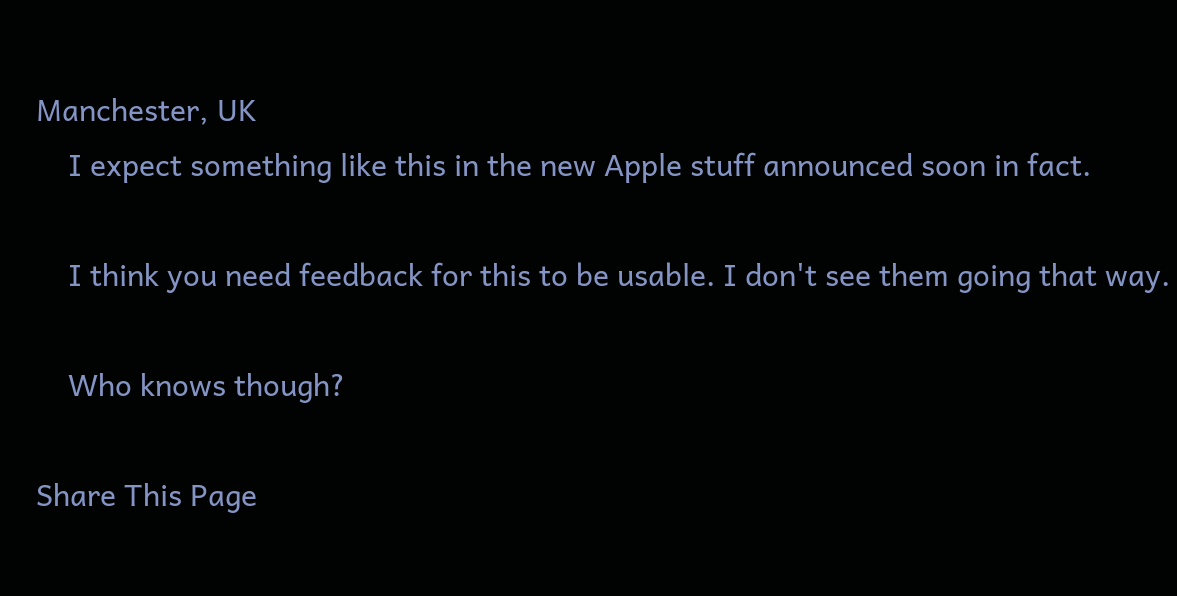Manchester, UK
    I expect something like this in the new Apple stuff announced soon in fact.

    I think you need feedback for this to be usable. I don't see them going that way.

    Who knows though?

Share This Page